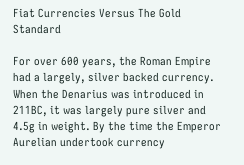Fiat Currencies Versus The Gold Standard

For over 600 years, the Roman Empire had a largely, silver backed currency. When the Denarius was introduced in 211BC, it was largely pure silver and 4.5g in weight. By the time the Emperor Aurelian undertook currency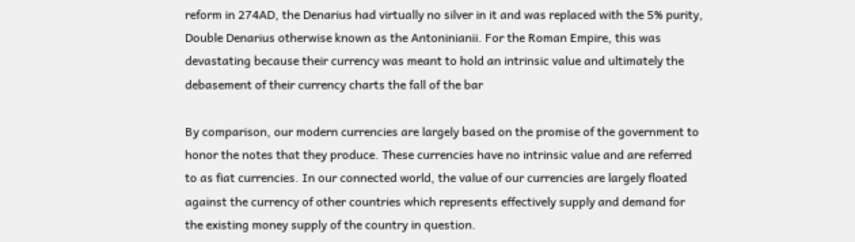reform in 274AD, the Denarius had virtually no silver in it and was replaced with the 5% purity, Double Denarius otherwise known as the Antoninianii. For the Roman Empire, this was devastating because their currency was meant to hold an intrinsic value and ultimately the debasement of their currency charts the fall of the bar

By comparison, our modern currencies are largely based on the promise of the government to honor the notes that they produce. These currencies have no intrinsic value and are referred to as fiat currencies. In our connected world, the value of our currencies are largely floated against the currency of other countries which represents effectively supply and demand for the existing money supply of the country in question.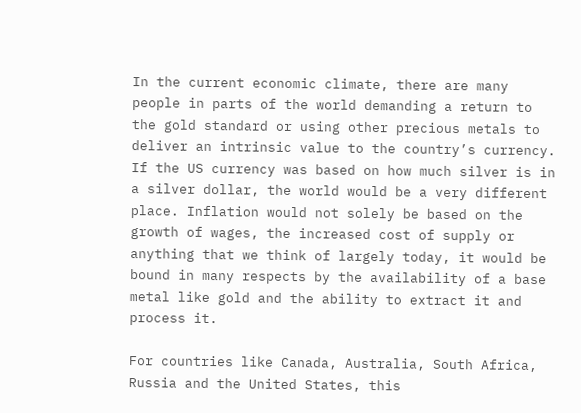In the current economic climate, there are many people in parts of the world demanding a return to the gold standard or using other precious metals to deliver an intrinsic value to the country’s currency. If the US currency was based on how much silver is in a silver dollar, the world would be a very different place. Inflation would not solely be based on the growth of wages, the increased cost of supply or anything that we think of largely today, it would be bound in many respects by the availability of a base metal like gold and the ability to extract it and process it.

For countries like Canada, Australia, South Africa, Russia and the United States, this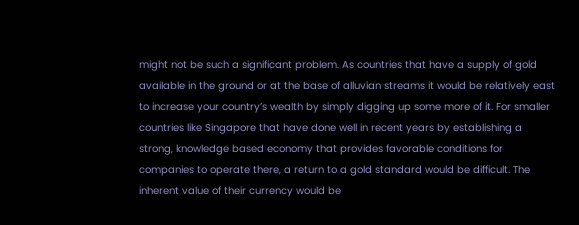might not be such a significant problem. As countries that have a supply of gold available in the ground or at the base of alluvian streams it would be relatively east to increase your country’s wealth by simply digging up some more of it. For smaller countries like Singapore that have done well in recent years by establishing a strong, knowledge based economy that provides favorable conditions for companies to operate there, a return to a gold standard would be difficult. The inherent value of their currency would be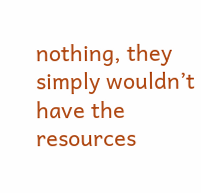nothing, they simply wouldn’t have the resources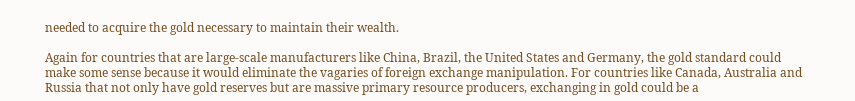needed to acquire the gold necessary to maintain their wealth.

Again for countries that are large-scale manufacturers like China, Brazil, the United States and Germany, the gold standard could make some sense because it would eliminate the vagaries of foreign exchange manipulation. For countries like Canada, Australia and Russia that not only have gold reserves but are massive primary resource producers, exchanging in gold could be a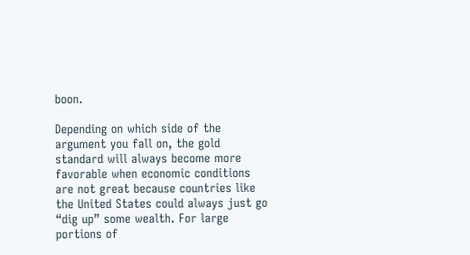boon.

Depending on which side of the argument you fall on, the gold standard will always become more favorable when economic conditions are not great because countries like the United States could always just go “dig up” some wealth. For large portions of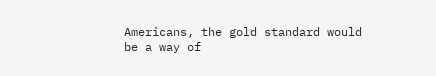Americans, the gold standard would be a way of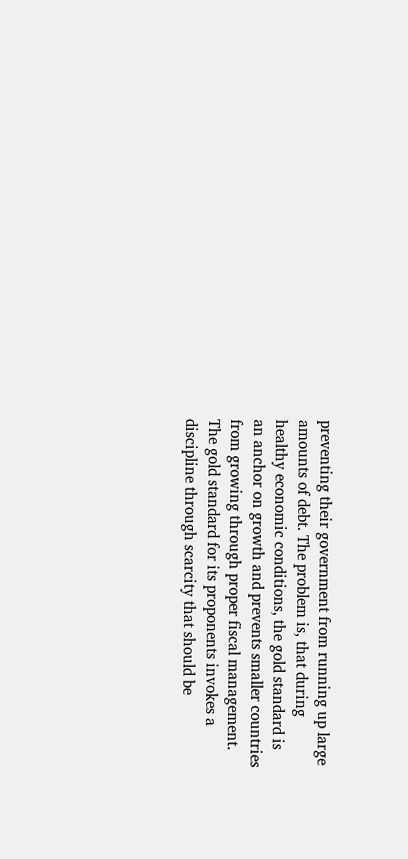preventing their government from running up large amounts of debt. The problem is, that during healthy economic conditions, the gold standard is an anchor on growth and prevents smaller countries from growing through proper fiscal management. The gold standard for its proponents invokes a discipline through scarcity that should be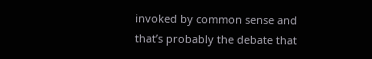invoked by common sense and that’s probably the debate that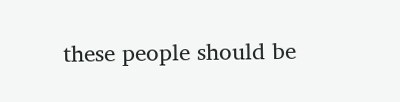these people should be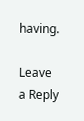having.

Leave a Reply